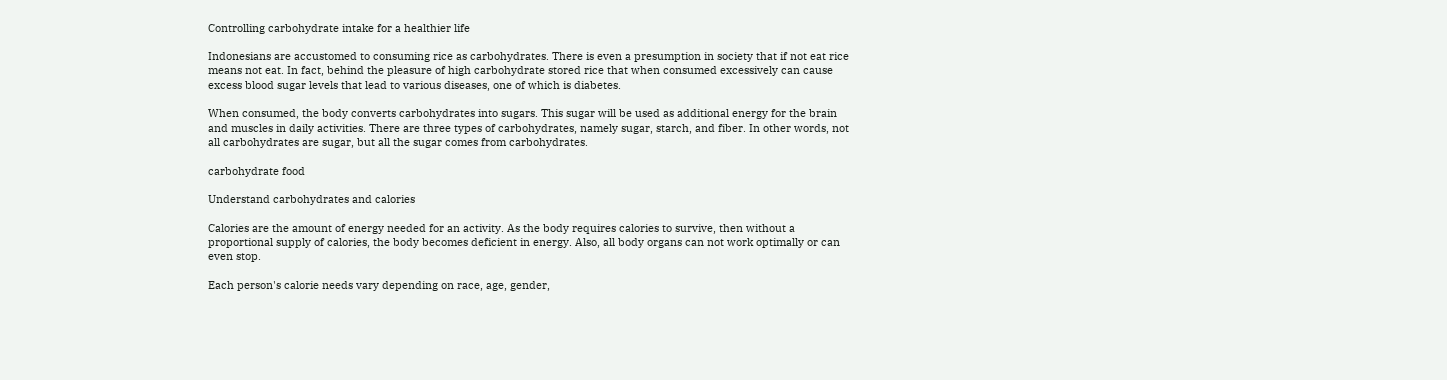Controlling carbohydrate intake for a healthier life

Indonesians are accustomed to consuming rice as carbohydrates. There is even a presumption in society that if not eat rice means not eat. In fact, behind the pleasure of high carbohydrate stored rice that when consumed excessively can cause excess blood sugar levels that lead to various diseases, one of which is diabetes.

When consumed, the body converts carbohydrates into sugars. This sugar will be used as additional energy for the brain and muscles in daily activities. There are three types of carbohydrates, namely sugar, starch, and fiber. In other words, not all carbohydrates are sugar, but all the sugar comes from carbohydrates.

carbohydrate food

Understand carbohydrates and calories

Calories are the amount of energy needed for an activity. As the body requires calories to survive, then without a proportional supply of calories, the body becomes deficient in energy. Also, all body organs can not work optimally or can even stop.

Each person's calorie needs vary depending on race, age, gender,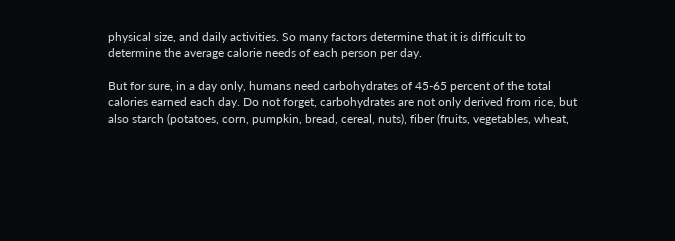physical size, and daily activities. So many factors determine that it is difficult to determine the average calorie needs of each person per day.

But for sure, in a day only, humans need carbohydrates of 45-65 percent of the total calories earned each day. Do not forget, carbohydrates are not only derived from rice, but also starch (potatoes, corn, pumpkin, bread, cereal, nuts), fiber (fruits, vegetables, wheat,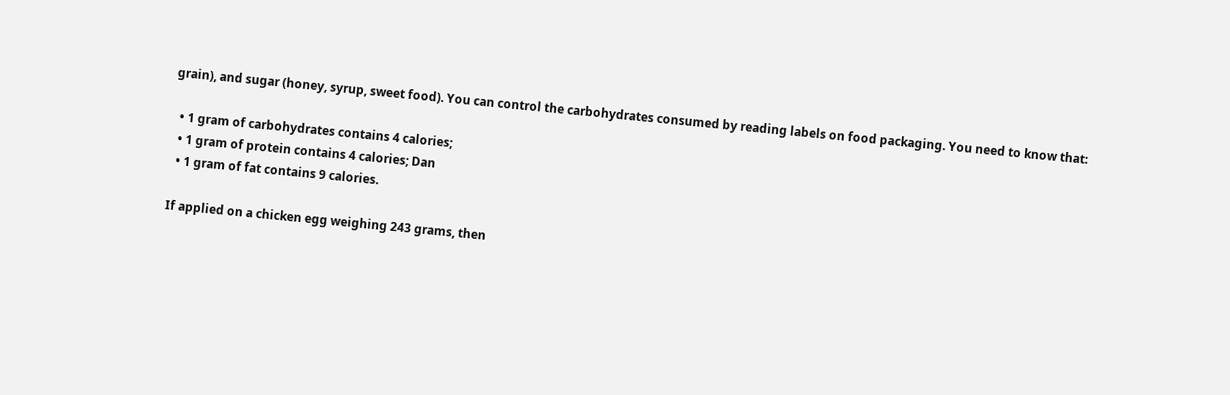grain), and sugar (honey, syrup, sweet food). You can control the carbohydrates consumed by reading labels on food packaging. You need to know that:

  • 1 gram of carbohydrates contains 4 calories;
  • 1 gram of protein contains 4 calories; Dan
  • 1 gram of fat contains 9 calories.

If applied on a chicken egg weighing 243 grams, then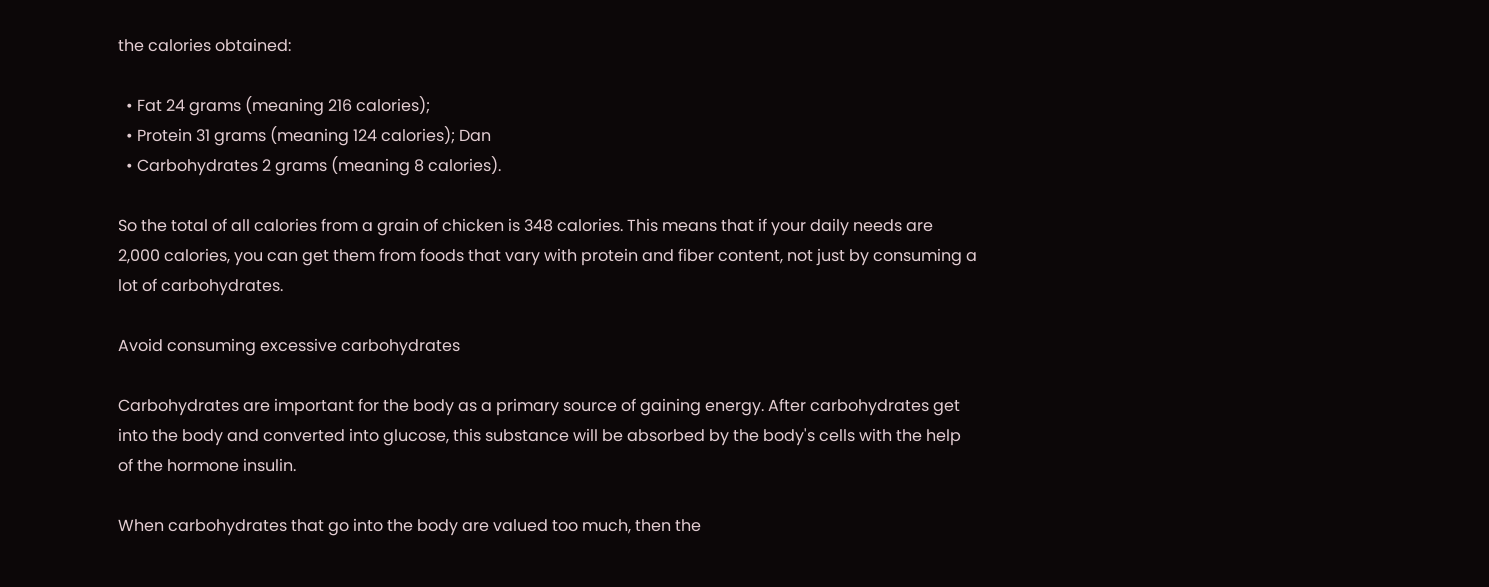the calories obtained:

  • Fat 24 grams (meaning 216 calories);
  • Protein 31 grams (meaning 124 calories); Dan
  • Carbohydrates 2 grams (meaning 8 calories).

So the total of all calories from a grain of chicken is 348 calories. This means that if your daily needs are 2,000 calories, you can get them from foods that vary with protein and fiber content, not just by consuming a lot of carbohydrates.

Avoid consuming excessive carbohydrates

Carbohydrates are important for the body as a primary source of gaining energy. After carbohydrates get into the body and converted into glucose, this substance will be absorbed by the body's cells with the help of the hormone insulin.

When carbohydrates that go into the body are valued too much, then the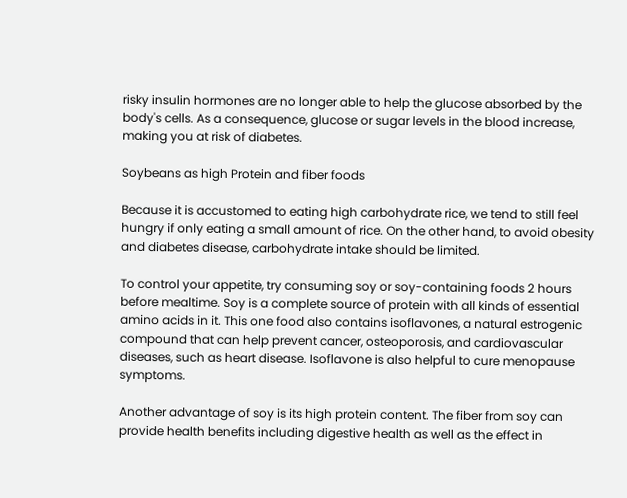risky insulin hormones are no longer able to help the glucose absorbed by the body's cells. As a consequence, glucose or sugar levels in the blood increase, making you at risk of diabetes.

Soybeans as high Protein and fiber foods

Because it is accustomed to eating high carbohydrate rice, we tend to still feel hungry if only eating a small amount of rice. On the other hand, to avoid obesity and diabetes disease, carbohydrate intake should be limited.

To control your appetite, try consuming soy or soy-containing foods 2 hours before mealtime. Soy is a complete source of protein with all kinds of essential amino acids in it. This one food also contains isoflavones, a natural estrogenic compound that can help prevent cancer, osteoporosis, and cardiovascular diseases, such as heart disease. Isoflavone is also helpful to cure menopause symptoms.

Another advantage of soy is its high protein content. The fiber from soy can provide health benefits including digestive health as well as the effect in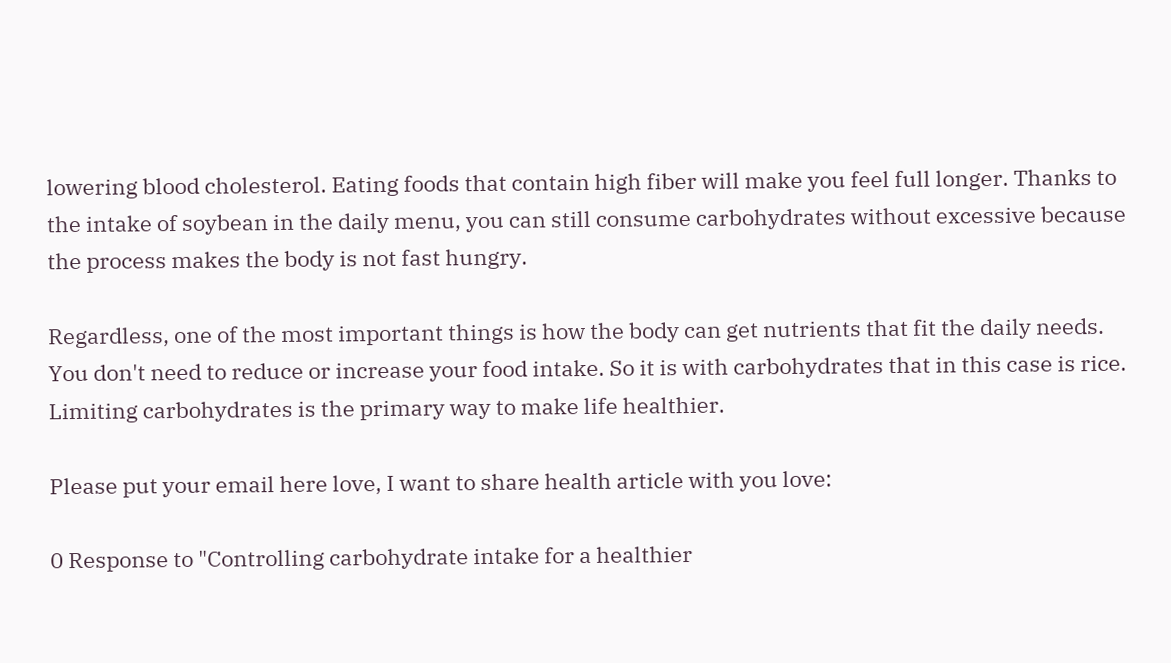lowering blood cholesterol. Eating foods that contain high fiber will make you feel full longer. Thanks to the intake of soybean in the daily menu, you can still consume carbohydrates without excessive because the process makes the body is not fast hungry.

Regardless, one of the most important things is how the body can get nutrients that fit the daily needs. You don't need to reduce or increase your food intake. So it is with carbohydrates that in this case is rice. Limiting carbohydrates is the primary way to make life healthier.

Please put your email here love, I want to share health article with you love:

0 Response to "Controlling carbohydrate intake for a healthier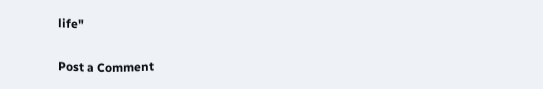life"

Post a Comment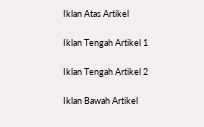Iklan Atas Artikel

Iklan Tengah Artikel 1

Iklan Tengah Artikel 2

Iklan Bawah Artikel